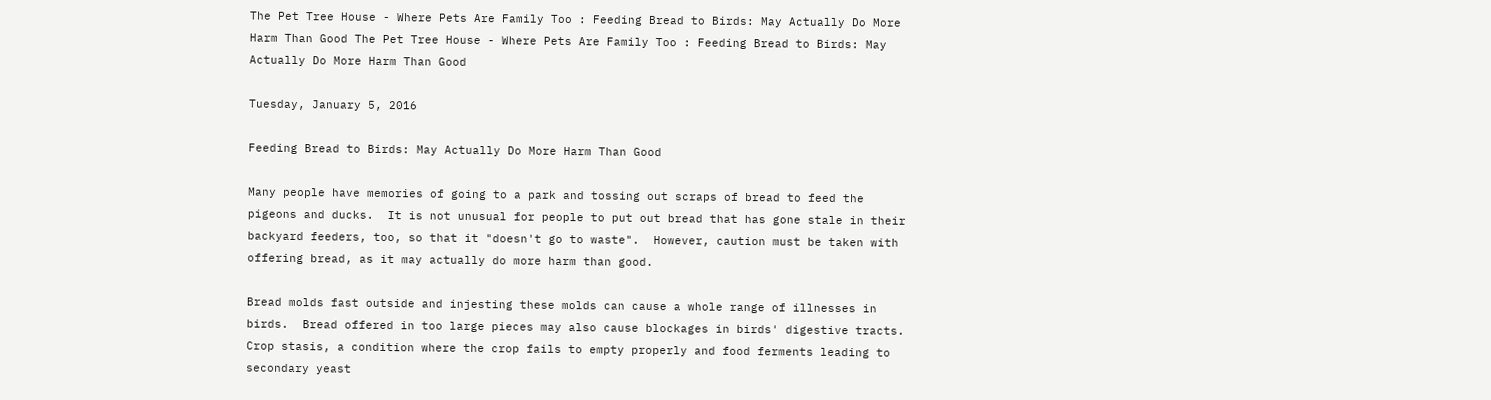The Pet Tree House - Where Pets Are Family Too : Feeding Bread to Birds: May Actually Do More Harm Than Good The Pet Tree House - Where Pets Are Family Too : Feeding Bread to Birds: May Actually Do More Harm Than Good

Tuesday, January 5, 2016

Feeding Bread to Birds: May Actually Do More Harm Than Good

Many people have memories of going to a park and tossing out scraps of bread to feed the pigeons and ducks.  It is not unusual for people to put out bread that has gone stale in their backyard feeders, too, so that it "doesn't go to waste".  However, caution must be taken with offering bread, as it may actually do more harm than good.

Bread molds fast outside and injesting these molds can cause a whole range of illnesses in birds.  Bread offered in too large pieces may also cause blockages in birds' digestive tracts.  Crop stasis, a condition where the crop fails to empty properly and food ferments leading to secondary yeast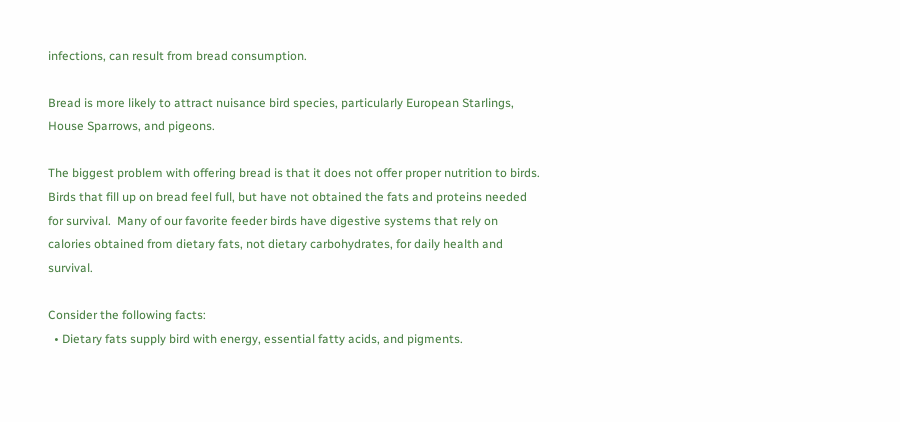infections, can result from bread consumption.

Bread is more likely to attract nuisance bird species, particularly European Starlings, House Sparrows, and pigeons.

The biggest problem with offering bread is that it does not offer proper nutrition to birds.  Birds that fill up on bread feel full, but have not obtained the fats and proteins needed for survival.  Many of our favorite feeder birds have digestive systems that rely on calories obtained from dietary fats, not dietary carbohydrates, for daily health and survival.

Consider the following facts:
  • Dietary fats supply bird with energy, essential fatty acids, and pigments.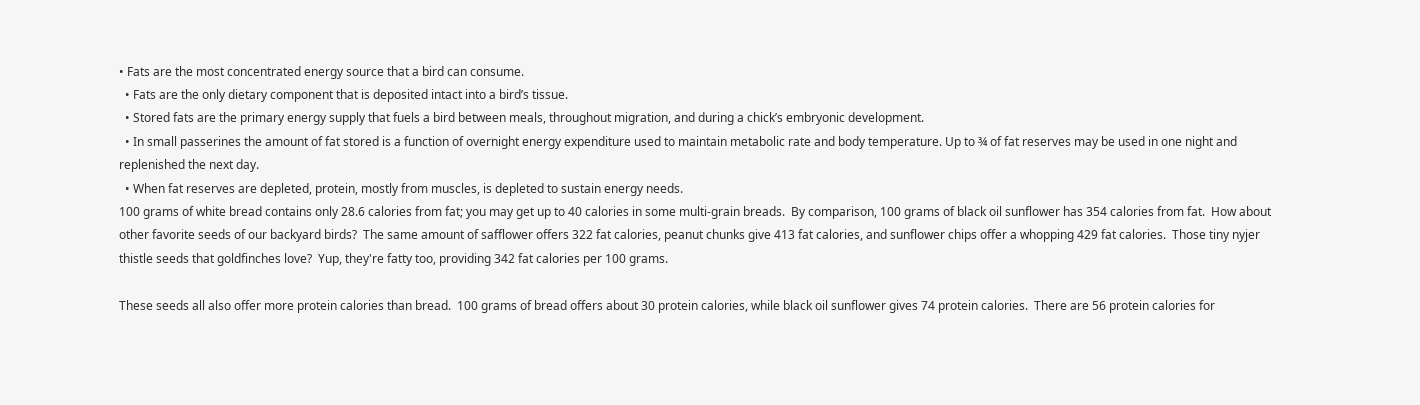• Fats are the most concentrated energy source that a bird can consume.
  • Fats are the only dietary component that is deposited intact into a bird’s tissue.
  • Stored fats are the primary energy supply that fuels a bird between meals, throughout migration, and during a chick’s embryonic development.
  • In small passerines the amount of fat stored is a function of overnight energy expenditure used to maintain metabolic rate and body temperature. Up to ¾ of fat reserves may be used in one night and replenished the next day.
  • When fat reserves are depleted, protein, mostly from muscles, is depleted to sustain energy needs.
100 grams of white bread contains only 28.6 calories from fat; you may get up to 40 calories in some multi-grain breads.  By comparison, 100 grams of black oil sunflower has 354 calories from fat.  How about other favorite seeds of our backyard birds?  The same amount of safflower offers 322 fat calories, peanut chunks give 413 fat calories, and sunflower chips offer a whopping 429 fat calories.  Those tiny nyjer thistle seeds that goldfinches love?  Yup, they're fatty too, providing 342 fat calories per 100 grams.

These seeds all also offer more protein calories than bread.  100 grams of bread offers about 30 protein calories, while black oil sunflower gives 74 protein calories.  There are 56 protein calories for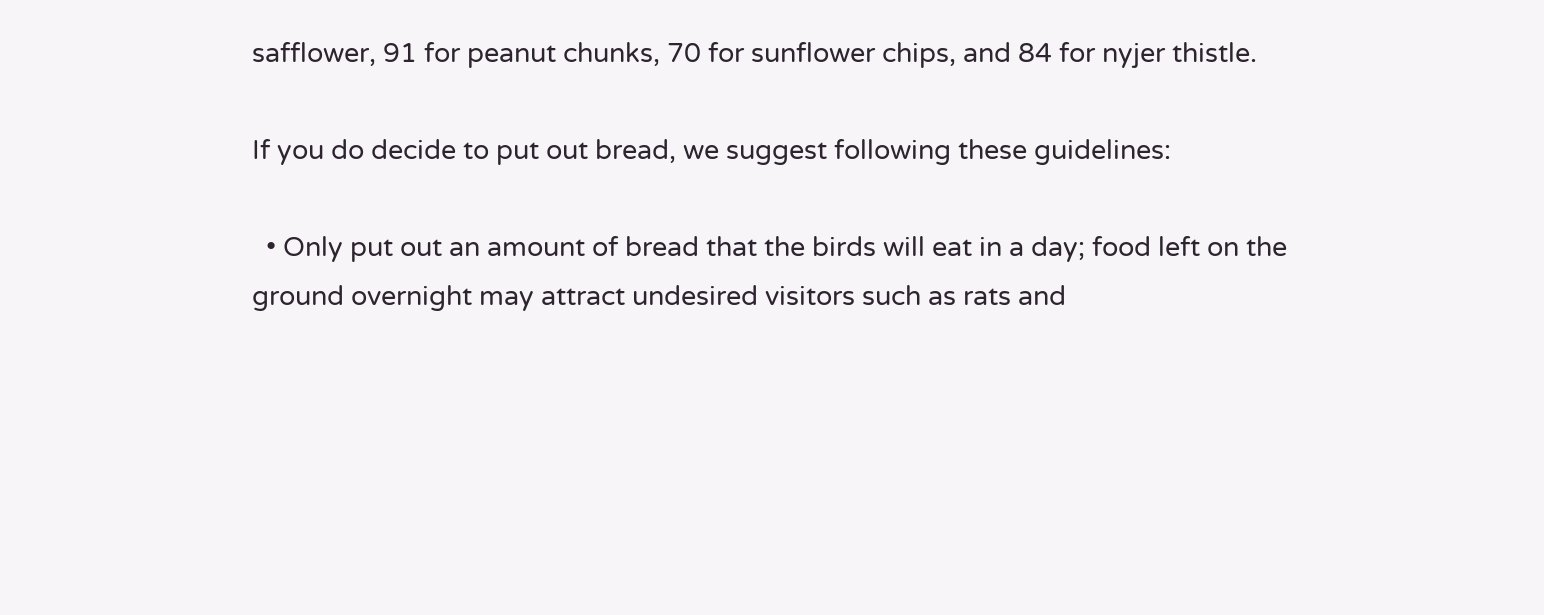safflower, 91 for peanut chunks, 70 for sunflower chips, and 84 for nyjer thistle.

If you do decide to put out bread, we suggest following these guidelines:

  • Only put out an amount of bread that the birds will eat in a day; food left on the ground overnight may attract undesired visitors such as rats and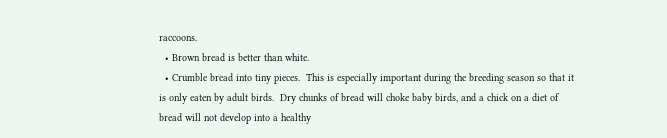raccoons.
  • Brown bread is better than white.
  • Crumble bread into tiny pieces.  This is especially important during the breeding season so that it is only eaten by adult birds.  Dry chunks of bread will choke baby birds, and a chick on a diet of bread will not develop into a healthy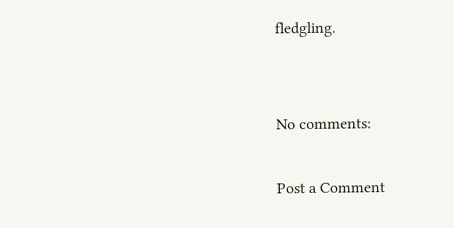fledgling.


No comments:

Post a Comment